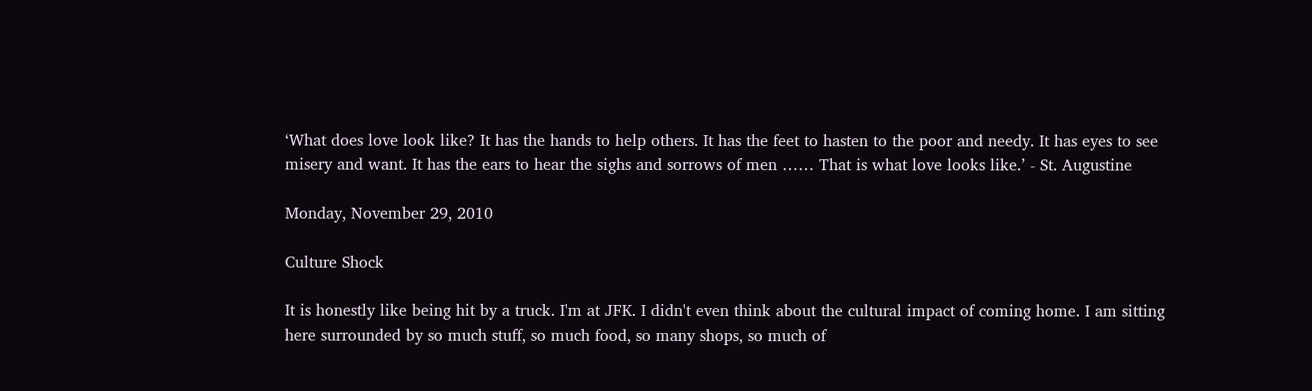‘What does love look like? It has the hands to help others. It has the feet to hasten to the poor and needy. It has eyes to see misery and want. It has the ears to hear the sighs and sorrows of men …… That is what love looks like.’ - St. Augustine

Monday, November 29, 2010

Culture Shock

It is honestly like being hit by a truck. I'm at JFK. I didn't even think about the cultural impact of coming home. I am sitting here surrounded by so much stuff, so much food, so many shops, so much of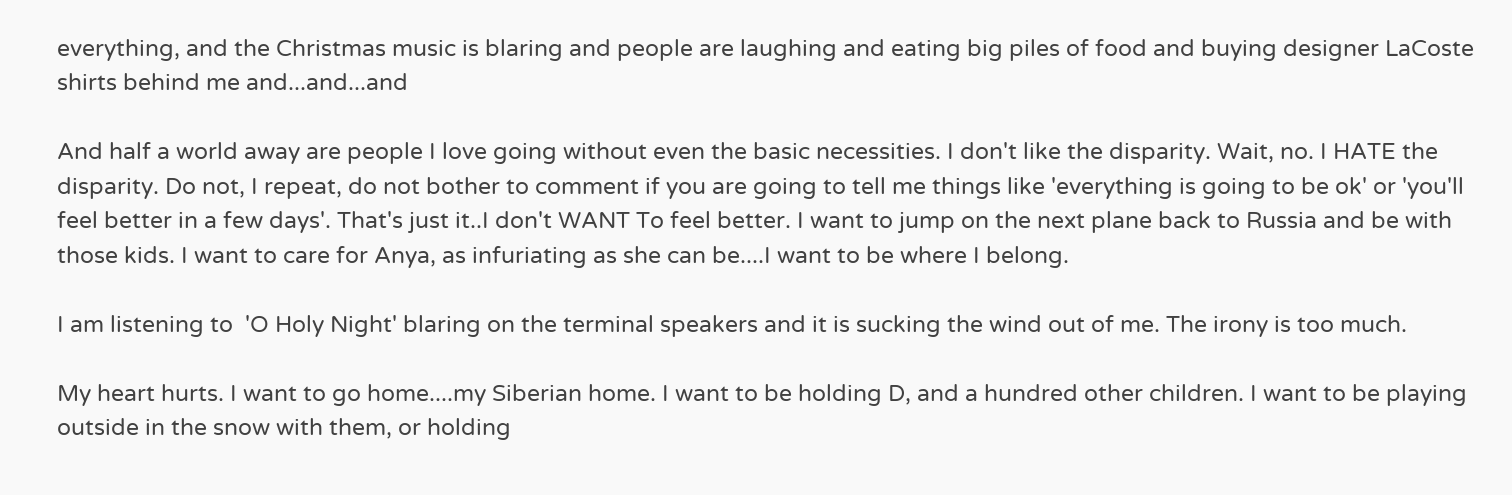everything, and the Christmas music is blaring and people are laughing and eating big piles of food and buying designer LaCoste shirts behind me and...and...and

And half a world away are people I love going without even the basic necessities. I don't like the disparity. Wait, no. I HATE the disparity. Do not, I repeat, do not bother to comment if you are going to tell me things like 'everything is going to be ok' or 'you'll feel better in a few days'. That's just it..I don't WANT To feel better. I want to jump on the next plane back to Russia and be with those kids. I want to care for Anya, as infuriating as she can be....I want to be where I belong.

I am listening to  'O Holy Night' blaring on the terminal speakers and it is sucking the wind out of me. The irony is too much.

My heart hurts. I want to go home....my Siberian home. I want to be holding D, and a hundred other children. I want to be playing outside in the snow with them, or holding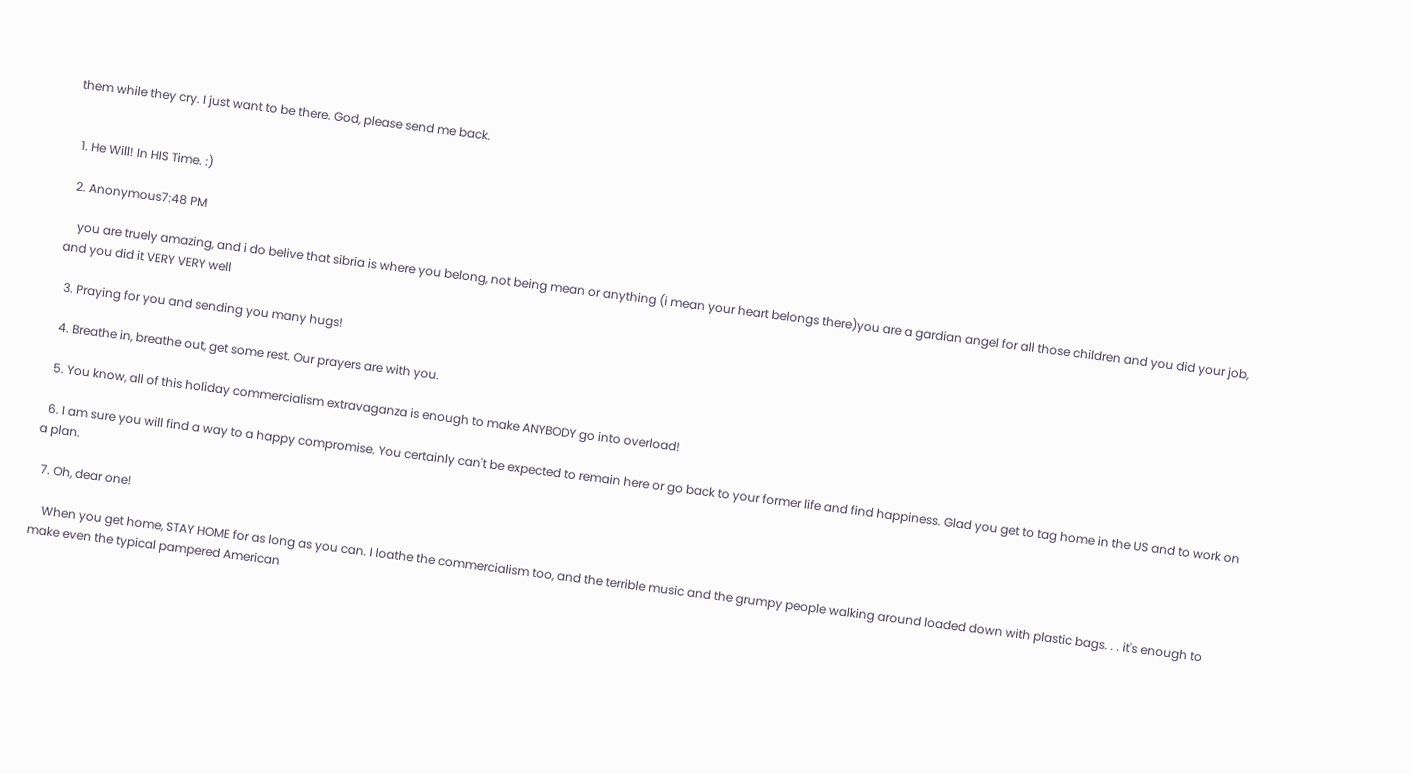them while they cry. I just want to be there. God, please send me back.


  1. He Will! In HIS Time. :)

  2. Anonymous7:48 PM

    you are truely amazing, and i do belive that sibria is where you belong, not being mean or anything (i mean your heart belongs there)you are a gardian angel for all those children and you did your job, and you did it VERY VERY well

  3. Praying for you and sending you many hugs!

  4. Breathe in, breathe out, get some rest. Our prayers are with you.

  5. You know, all of this holiday commercialism extravaganza is enough to make ANYBODY go into overload!

  6. I am sure you will find a way to a happy compromise. You certainly can't be expected to remain here or go back to your former life and find happiness. Glad you get to tag home in the US and to work on a plan.

  7. Oh, dear one!

    When you get home, STAY HOME for as long as you can. I loathe the commercialism too, and the terrible music and the grumpy people walking around loaded down with plastic bags. . . it's enough to make even the typical pampered American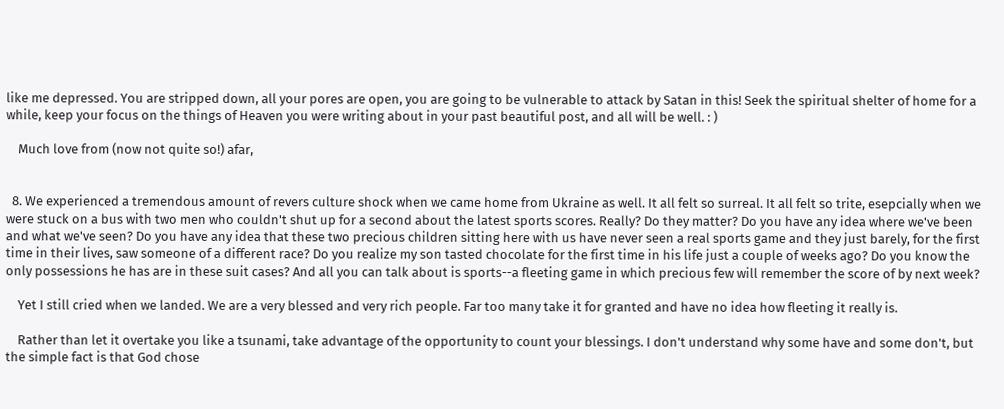like me depressed. You are stripped down, all your pores are open, you are going to be vulnerable to attack by Satan in this! Seek the spiritual shelter of home for a while, keep your focus on the things of Heaven you were writing about in your past beautiful post, and all will be well. : )

    Much love from (now not quite so!) afar,


  8. We experienced a tremendous amount of revers culture shock when we came home from Ukraine as well. It all felt so surreal. It all felt so trite, esepcially when we were stuck on a bus with two men who couldn't shut up for a second about the latest sports scores. Really? Do they matter? Do you have any idea where we've been and what we've seen? Do you have any idea that these two precious children sitting here with us have never seen a real sports game and they just barely, for the first time in their lives, saw someone of a different race? Do you realize my son tasted chocolate for the first time in his life just a couple of weeks ago? Do you know the only possessions he has are in these suit cases? And all you can talk about is sports--a fleeting game in which precious few will remember the score of by next week?

    Yet I still cried when we landed. We are a very blessed and very rich people. Far too many take it for granted and have no idea how fleeting it really is.

    Rather than let it overtake you like a tsunami, take advantage of the opportunity to count your blessings. I don't understand why some have and some don't, but the simple fact is that God chose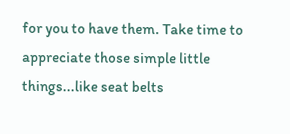for you to have them. Take time to appreciate those simple little things...like seat belts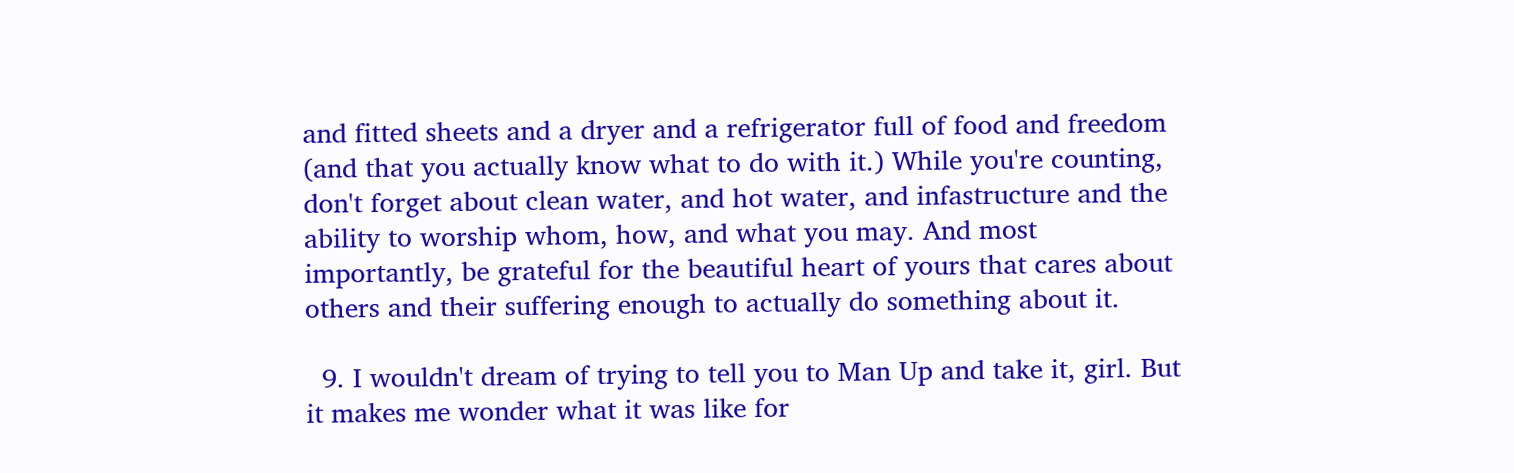and fitted sheets and a dryer and a refrigerator full of food and freedom (and that you actually know what to do with it.) While you're counting, don't forget about clean water, and hot water, and infastructure and the ability to worship whom, how, and what you may. And most importantly, be grateful for the beautiful heart of yours that cares about others and their suffering enough to actually do something about it.

  9. I wouldn't dream of trying to tell you to Man Up and take it, girl. But it makes me wonder what it was like for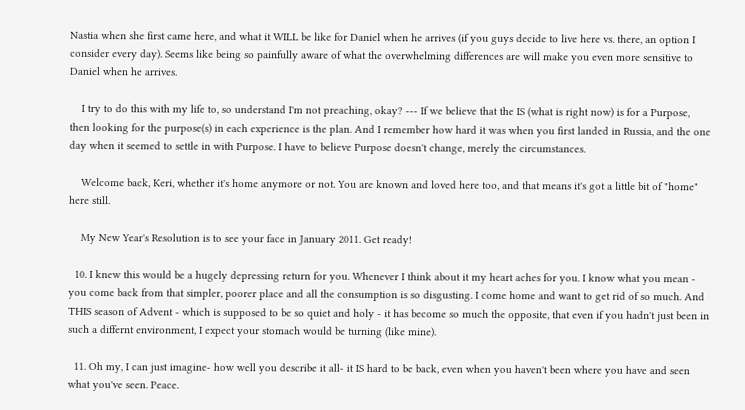Nastia when she first came here, and what it WILL be like for Daniel when he arrives (if you guys decide to live here vs. there, an option I consider every day). Seems like being so painfully aware of what the overwhelming differences are will make you even more sensitive to Daniel when he arrives.

    I try to do this with my life to, so understand I'm not preaching, okay? --- If we believe that the IS (what is right now) is for a Purpose, then looking for the purpose(s) in each experience is the plan. And I remember how hard it was when you first landed in Russia, and the one day when it seemed to settle in with Purpose. I have to believe Purpose doesn't change, merely the circumstances.

    Welcome back, Keri, whether it's home anymore or not. You are known and loved here too, and that means it's got a little bit of "home" here still.

    My New Year's Resolution is to see your face in January 2011. Get ready!

  10. I knew this would be a hugely depressing return for you. Whenever I think about it my heart aches for you. I know what you mean - you come back from that simpler, poorer place and all the consumption is so disgusting. I come home and want to get rid of so much. And THIS season of Advent - which is supposed to be so quiet and holy - it has become so much the opposite, that even if you hadn't just been in such a differnt environment, I expect your stomach would be turning (like mine).

  11. Oh my, I can just imagine- how well you describe it all- it IS hard to be back, even when you haven't been where you have and seen what you've seen. Peace.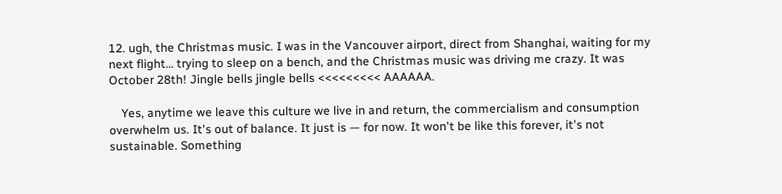12. ugh, the Christmas music. I was in the Vancouver airport, direct from Shanghai, waiting for my next flight… trying to sleep on a bench, and the Christmas music was driving me crazy. It was October 28th! Jingle bells jingle bells <<<<<<<<< AAAAAA.

    Yes, anytime we leave this culture we live in and return, the commercialism and consumption overwhelm us. It's out of balance. It just is — for now. It won't be like this forever, it's not sustainable. Something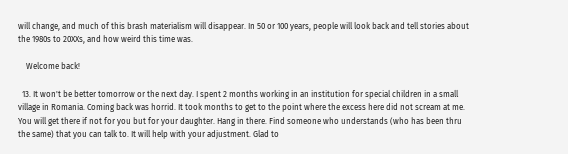will change, and much of this brash materialism will disappear. In 50 or 100 years, people will look back and tell stories about the 1980s to 20XXs, and how weird this time was.

    Welcome back!

  13. It won't be better tomorrow or the next day. I spent 2 months working in an institution for special children in a small village in Romania. Coming back was horrid. It took months to get to the point where the excess here did not scream at me. You will get there if not for you but for your daughter. Hang in there. Find someone who understands (who has been thru the same) that you can talk to. It will help with your adjustment. Glad to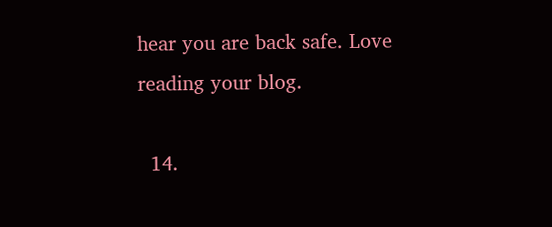hear you are back safe. Love reading your blog.

  14.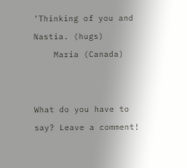'Thinking of you and Nastia. (hugs)
    Maria (Canada)


What do you have to say? Leave a comment!